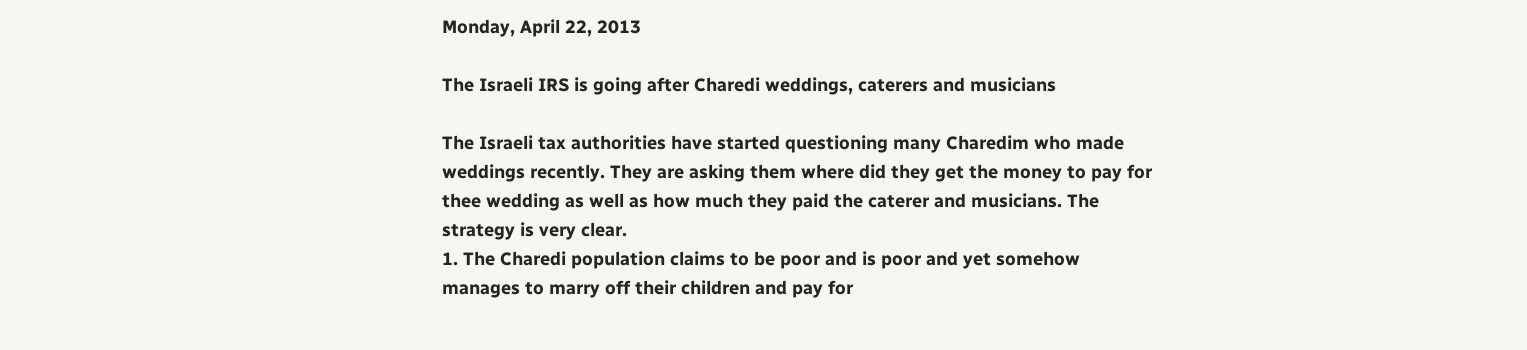Monday, April 22, 2013

The Israeli IRS is going after Charedi weddings, caterers and musicians

The Israeli tax authorities have started questioning many Charedim who made weddings recently. They are asking them where did they get the money to pay for thee wedding as well as how much they paid the caterer and musicians. The strategy is very clear.
1. The Charedi population claims to be poor and is poor and yet somehow manages to marry off their children and pay for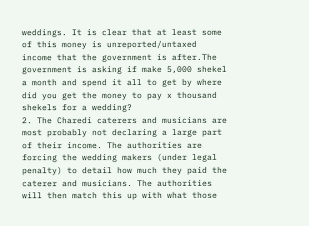weddings. It is clear that at least some of this money is unreported/untaxed income that the government is after.The government is asking if make 5,000 shekel a month and spend it all to get by where did you get the money to pay x thousand shekels for a wedding?
2. The Charedi caterers and musicians are most probably not declaring a large part of their income. The authorities are forcing the wedding makers (under legal penalty) to detail how much they paid the caterer and musicians. The authorities will then match this up with what those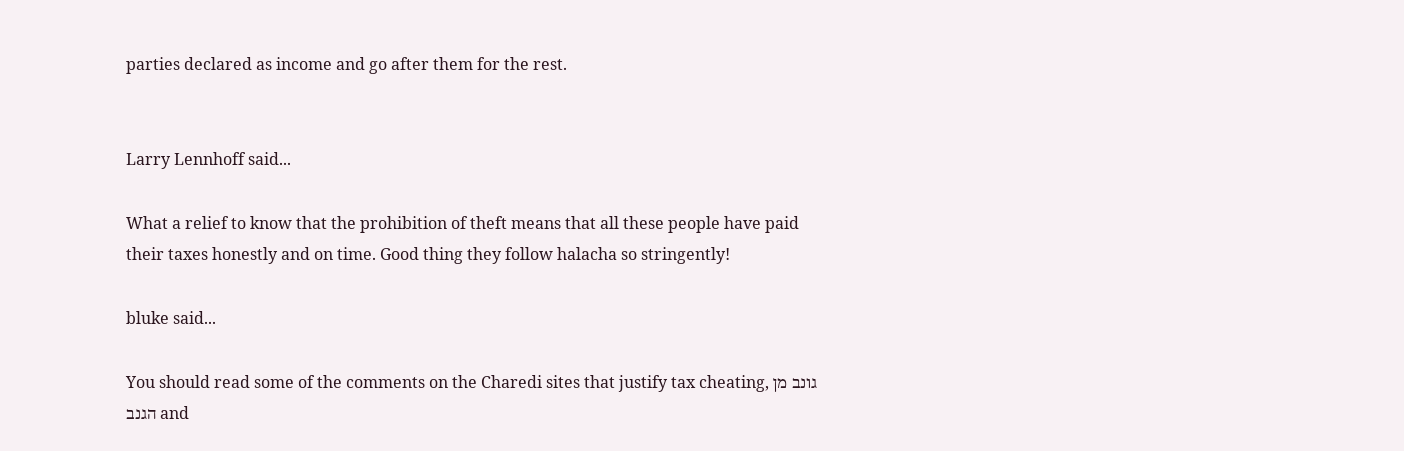parties declared as income and go after them for the rest.


Larry Lennhoff said...

What a relief to know that the prohibition of theft means that all these people have paid their taxes honestly and on time. Good thing they follow halacha so stringently!

bluke said...

You should read some of the comments on the Charedi sites that justify tax cheating, גונב מן הגנב and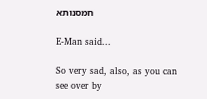חמסנותא

E-Man said...

So very sad, also, as you can see over by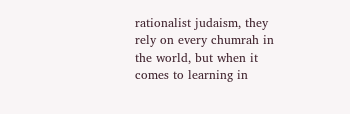rationalist judaism, they rely on every chumrah in the world, but when it comes to learning in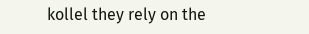kollel they rely on the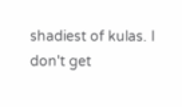shadiest of kulas. I don't get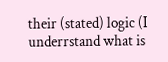their (stated) logic (I underrstand what is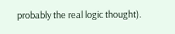probably the real logic thought).